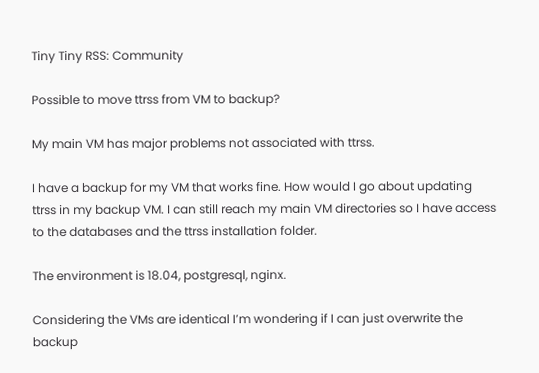Tiny Tiny RSS: Community

Possible to move ttrss from VM to backup?

My main VM has major problems not associated with ttrss.

I have a backup for my VM that works fine. How would I go about updating ttrss in my backup VM. I can still reach my main VM directories so I have access to the databases and the ttrss installation folder.

The environment is 18.04, postgresql, nginx.

Considering the VMs are identical I’m wondering if I can just overwrite the backup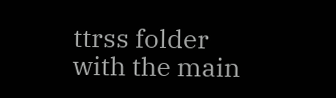ttrss folder with the main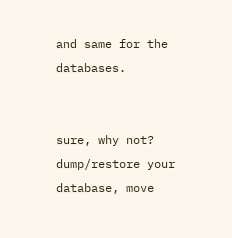and same for the databases.


sure, why not? dump/restore your database, move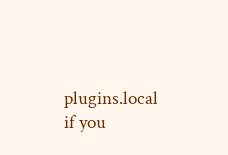plugins.local if you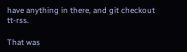have anything in there, and git checkout tt-rss.

That was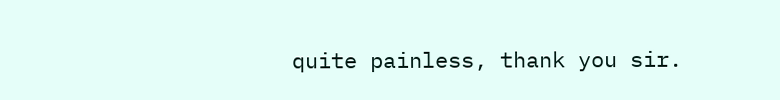quite painless, thank you sir.